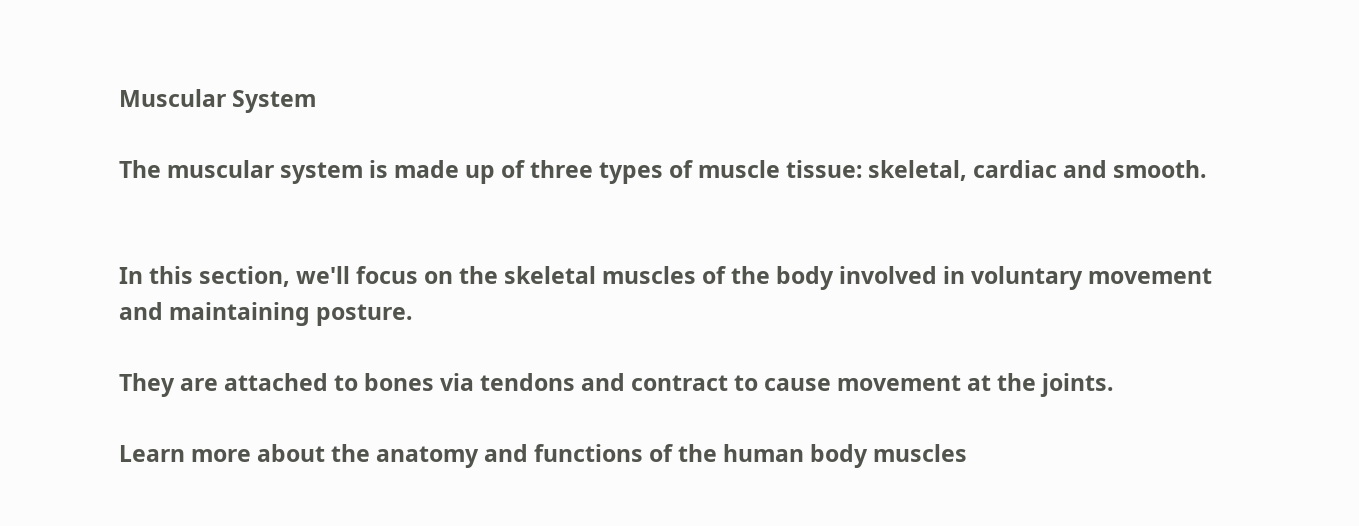Muscular System

The muscular system is made up of three types of muscle tissue: skeletal, cardiac and smooth.


In this section, we'll focus on the skeletal muscles of the body involved in voluntary movement and maintaining posture.

They are attached to bones via tendons and contract to cause movement at the joints.

Learn more about the anatomy and functions of the human body muscles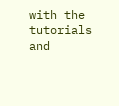with the tutorials and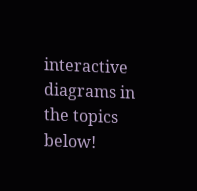interactive diagrams in the topics below!